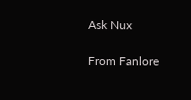Ask Nux

From Fanlore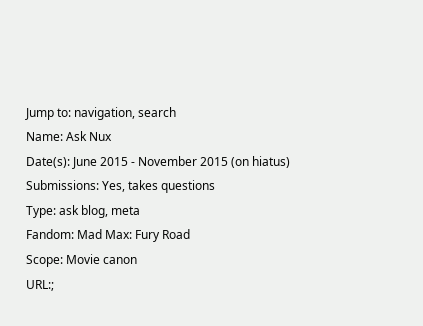Jump to: navigation, search
Name: Ask Nux
Date(s): June 2015 - November 2015 (on hiatus)
Submissions: Yes, takes questions
Type: ask blog, meta
Fandom: Mad Max: Fury Road
Scope: Movie canon
URL:;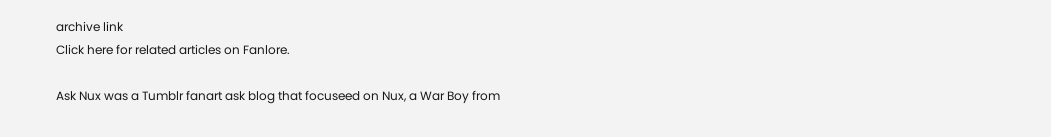archive link
Click here for related articles on Fanlore.

Ask Nux was a Tumblr fanart ask blog that focuseed on Nux, a War Boy from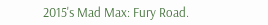2015's Mad Max: Fury Road.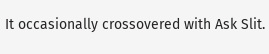It occasionally crossovered with Ask Slit.